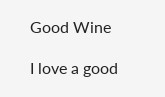Good Wine

I love a good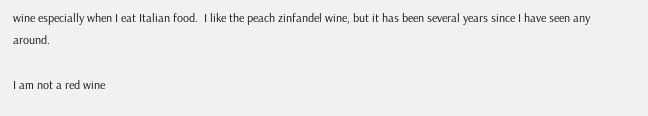wine especially when I eat Italian food.  I like the peach zinfandel wine, but it has been several years since I have seen any around.

I am not a red wine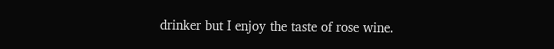drinker but I enjoy the taste of rose wine.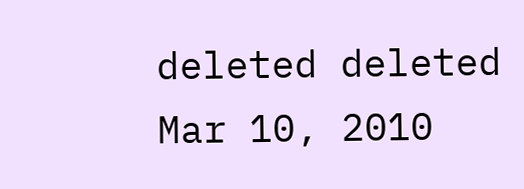deleted deleted
Mar 10, 2010